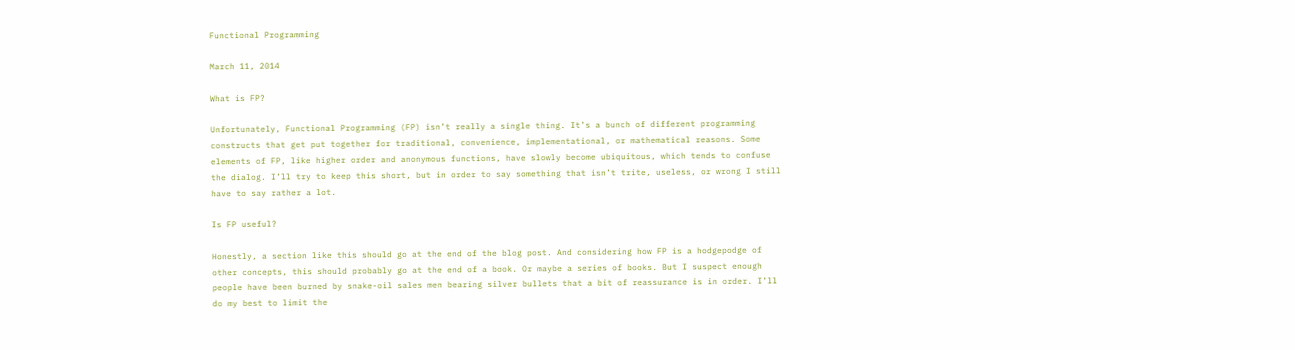Functional Programming

March 11, 2014

What is FP?

Unfortunately, Functional Programming (FP) isn’t really a single thing. It’s a bunch of different programming constructs that get put together for traditional, convenience, implementational, or mathematical reasons. Some elements of FP, like higher order and anonymous functions, have slowly become ubiquitous, which tends to confuse the dialog. I’ll try to keep this short, but in order to say something that isn’t trite, useless, or wrong I still have to say rather a lot.

Is FP useful?

Honestly, a section like this should go at the end of the blog post. And considering how FP is a hodgepodge of other concepts, this should probably go at the end of a book. Or maybe a series of books. But I suspect enough people have been burned by snake-oil sales men bearing silver bullets that a bit of reassurance is in order. I’ll do my best to limit the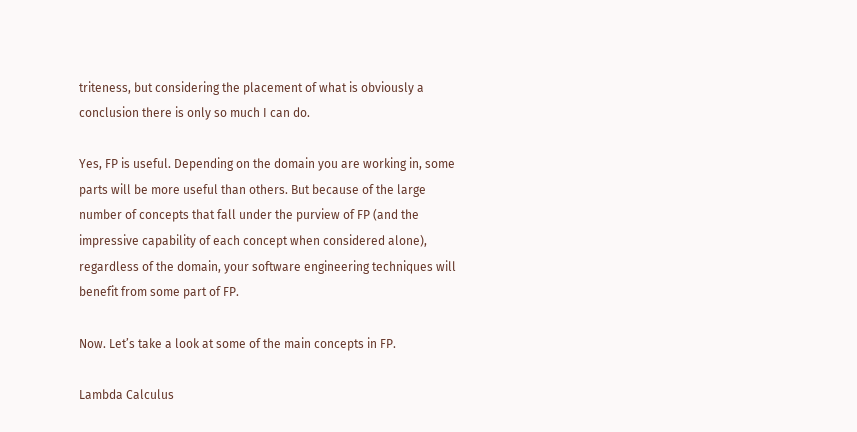triteness, but considering the placement of what is obviously a conclusion there is only so much I can do.

Yes, FP is useful. Depending on the domain you are working in, some parts will be more useful than others. But because of the large number of concepts that fall under the purview of FP (and the impressive capability of each concept when considered alone), regardless of the domain, your software engineering techniques will benefit from some part of FP.

Now. Let’s take a look at some of the main concepts in FP.

Lambda Calculus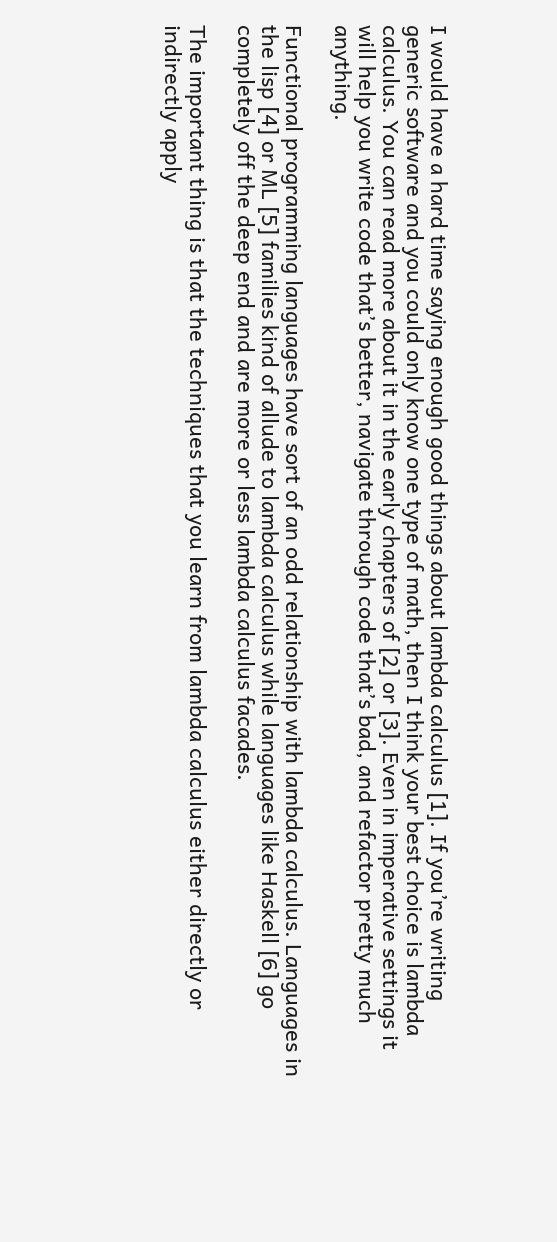I would have a hard time saying enough good things about lambda calculus [1]. If you’re writing generic software and you could only know one type of math, then I think your best choice is lambda calculus. You can read more about it in the early chapters of [2] or [3]. Even in imperative settings it will help you write code that’s better, navigate through code that’s bad, and refactor pretty much anything.

Functional programming languages have sort of an odd relationship with lambda calculus. Languages in the lisp [4] or ML [5] families kind of allude to lambda calculus while languages like Haskell [6] go completely off the deep end and are more or less lambda calculus facades.

The important thing is that the techniques that you learn from lambda calculus either directly or indirectly apply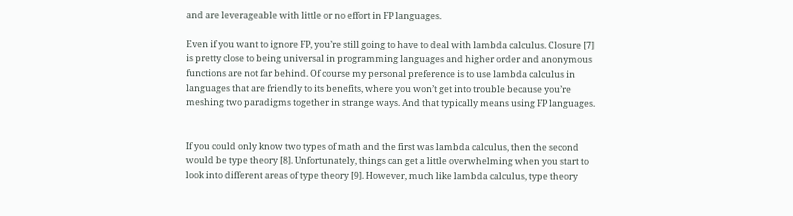and are leverageable with little or no effort in FP languages.

Even if you want to ignore FP, you’re still going to have to deal with lambda calculus. Closure [7] is pretty close to being universal in programming languages and higher order and anonymous functions are not far behind. Of course my personal preference is to use lambda calculus in languages that are friendly to its benefits, where you won’t get into trouble because you’re meshing two paradigms together in strange ways. And that typically means using FP languages.


If you could only know two types of math and the first was lambda calculus, then the second would be type theory [8]. Unfortunately, things can get a little overwhelming when you start to look into different areas of type theory [9]. However, much like lambda calculus, type theory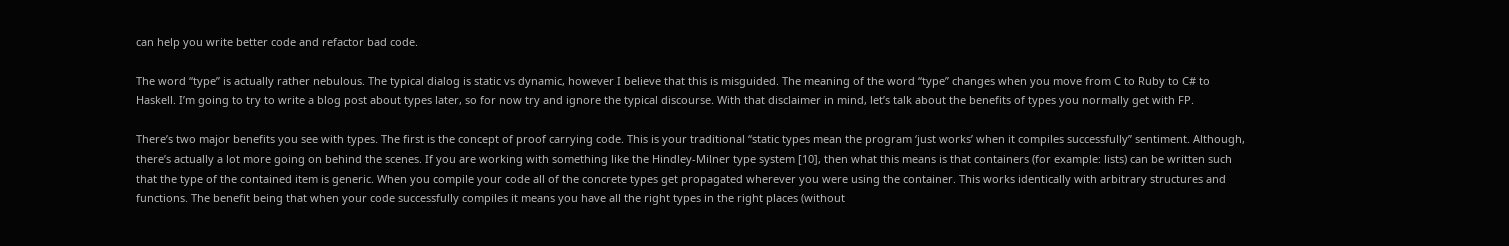can help you write better code and refactor bad code.

The word “type” is actually rather nebulous. The typical dialog is static vs dynamic, however I believe that this is misguided. The meaning of the word “type” changes when you move from C to Ruby to C# to Haskell. I’m going to try to write a blog post about types later, so for now try and ignore the typical discourse. With that disclaimer in mind, let’s talk about the benefits of types you normally get with FP.

There’s two major benefits you see with types. The first is the concept of proof carrying code. This is your traditional “static types mean the program ‘just works’ when it compiles successfully” sentiment. Although, there’s actually a lot more going on behind the scenes. If you are working with something like the Hindley-Milner type system [10], then what this means is that containers (for example: lists) can be written such that the type of the contained item is generic. When you compile your code all of the concrete types get propagated wherever you were using the container. This works identically with arbitrary structures and functions. The benefit being that when your code successfully compiles it means you have all the right types in the right places (without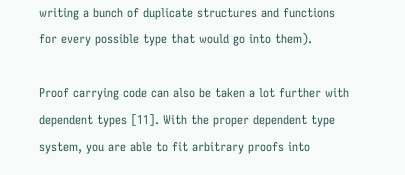writing a bunch of duplicate structures and functions for every possible type that would go into them).

Proof carrying code can also be taken a lot further with dependent types [11]. With the proper dependent type system, you are able to fit arbitrary proofs into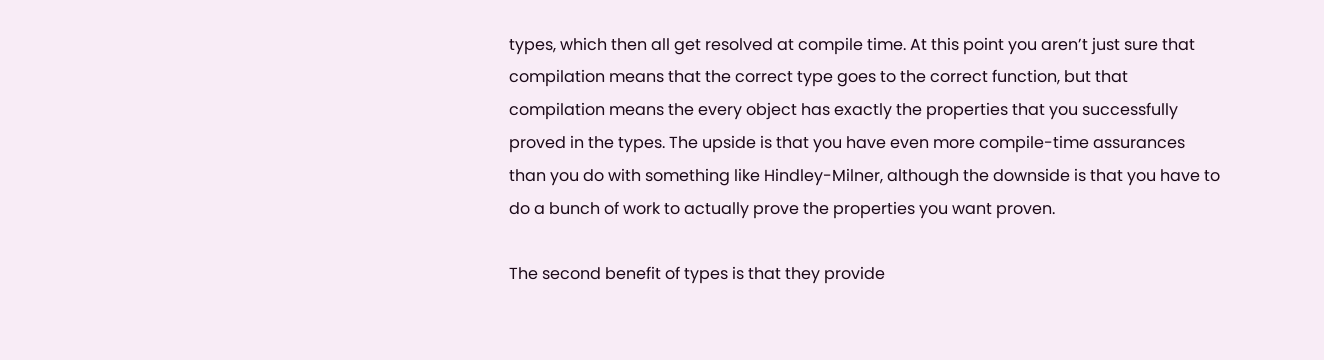types, which then all get resolved at compile time. At this point you aren’t just sure that compilation means that the correct type goes to the correct function, but that compilation means the every object has exactly the properties that you successfully proved in the types. The upside is that you have even more compile-time assurances than you do with something like Hindley-Milner, although the downside is that you have to do a bunch of work to actually prove the properties you want proven.

The second benefit of types is that they provide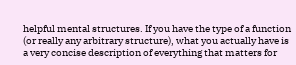helpful mental structures. If you have the type of a function (or really any arbitrary structure), what you actually have is a very concise description of everything that matters for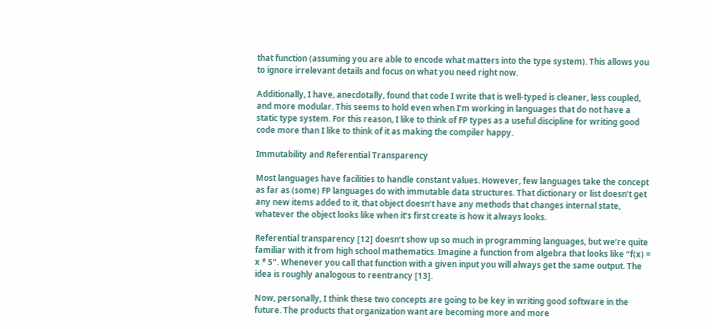that function (assuming you are able to encode what matters into the type system). This allows you to ignore irrelevant details and focus on what you need right now.

Additionally, I have, anecdotally, found that code I write that is well-typed is cleaner, less coupled, and more modular. This seems to hold even when I’m working in languages that do not have a static type system. For this reason, I like to think of FP types as a useful discipline for writing good code more than I like to think of it as making the compiler happy.

Immutability and Referential Transparency

Most languages have facilities to handle constant values. However, few languages take the concept as far as (some) FP languages do with immutable data structures. That dictionary or list doesn’t get any new items added to it, that object doesn’t have any methods that changes internal state, whatever the object looks like when it’s first create is how it always looks.

Referential transparency [12] doesn’t show up so much in programming languages, but we’re quite familiar with it from high school mathematics. Imagine a function from algebra that looks like “f(x) = x * 5”. Whenever you call that function with a given input you will always get the same output. The idea is roughly analogous to reentrancy [13].

Now, personally, I think these two concepts are going to be key in writing good software in the future. The products that organization want are becoming more and more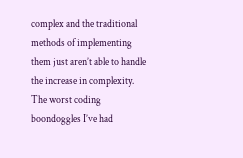complex and the traditional methods of implementing them just aren’t able to handle the increase in complexity. The worst coding boondoggles I’ve had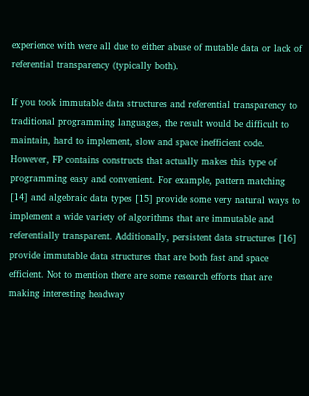experience with were all due to either abuse of mutable data or lack of referential transparency (typically both).

If you took immutable data structures and referential transparency to traditional programming languages, the result would be difficult to maintain, hard to implement, slow and space inefficient code. However, FP contains constructs that actually makes this type of programming easy and convenient. For example, pattern matching [14] and algebraic data types [15] provide some very natural ways to implement a wide variety of algorithms that are immutable and referentially transparent. Additionally, persistent data structures [16] provide immutable data structures that are both fast and space efficient. Not to mention there are some research efforts that are making interesting headway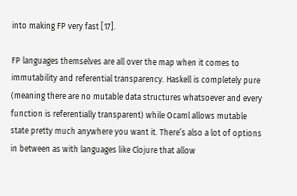into making FP very fast [17].

FP languages themselves are all over the map when it comes to immutability and referential transparency. Haskell is completely pure (meaning there are no mutable data structures whatsoever and every function is referentially transparent) while Ocaml allows mutable state pretty much anywhere you want it. There’s also a lot of options in between as with languages like Clojure that allow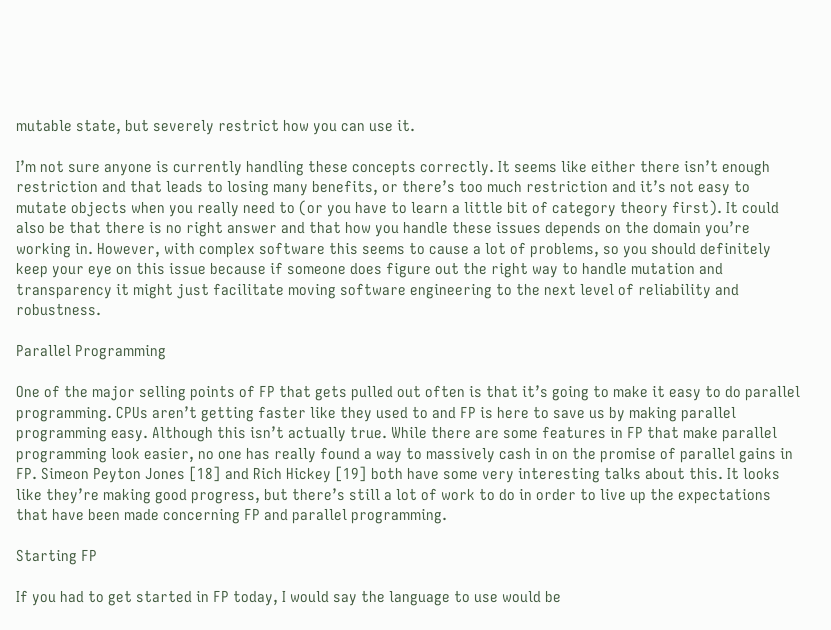mutable state, but severely restrict how you can use it.

I’m not sure anyone is currently handling these concepts correctly. It seems like either there isn’t enough restriction and that leads to losing many benefits, or there’s too much restriction and it’s not easy to mutate objects when you really need to (or you have to learn a little bit of category theory first). It could also be that there is no right answer and that how you handle these issues depends on the domain you’re working in. However, with complex software this seems to cause a lot of problems, so you should definitely keep your eye on this issue because if someone does figure out the right way to handle mutation and transparency it might just facilitate moving software engineering to the next level of reliability and robustness.

Parallel Programming

One of the major selling points of FP that gets pulled out often is that it’s going to make it easy to do parallel programming. CPUs aren’t getting faster like they used to and FP is here to save us by making parallel programming easy. Although this isn’t actually true. While there are some features in FP that make parallel programming look easier, no one has really found a way to massively cash in on the promise of parallel gains in FP. Simeon Peyton Jones [18] and Rich Hickey [19] both have some very interesting talks about this. It looks like they’re making good progress, but there’s still a lot of work to do in order to live up the expectations that have been made concerning FP and parallel programming.

Starting FP

If you had to get started in FP today, I would say the language to use would be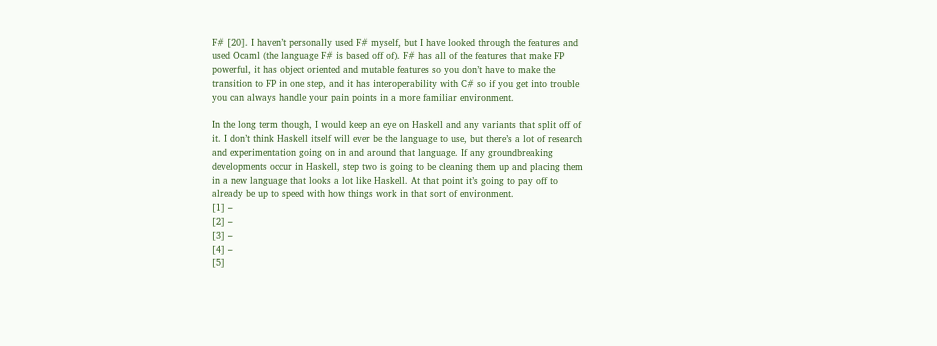F# [20]. I haven’t personally used F# myself, but I have looked through the features and used Ocaml (the language F# is based off of). F# has all of the features that make FP powerful, it has object oriented and mutable features so you don’t have to make the transition to FP in one step, and it has interoperability with C# so if you get into trouble you can always handle your pain points in a more familiar environment.

In the long term though, I would keep an eye on Haskell and any variants that split off of it. I don’t think Haskell itself will ever be the language to use, but there’s a lot of research and experimentation going on in and around that language. If any groundbreaking developments occur in Haskell, step two is going to be cleaning them up and placing them in a new language that looks a lot like Haskell. At that point it’s going to pay off to already be up to speed with how things work in that sort of environment.
[1] –
[2] –
[3] –
[4] –
[5]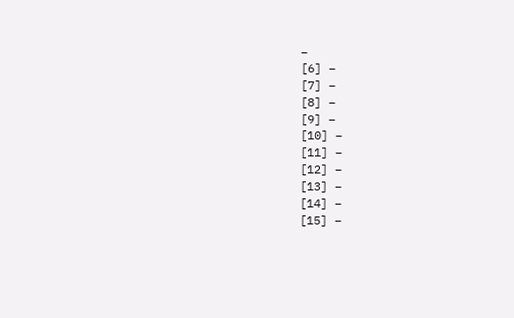–
[6] –
[7] –
[8] –
[9] –
[10] –
[11] –
[12] –
[13] –
[14] –
[15] –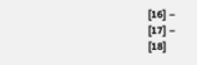[16] –
[17] –
[18]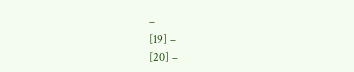–
[19] –
[20] –